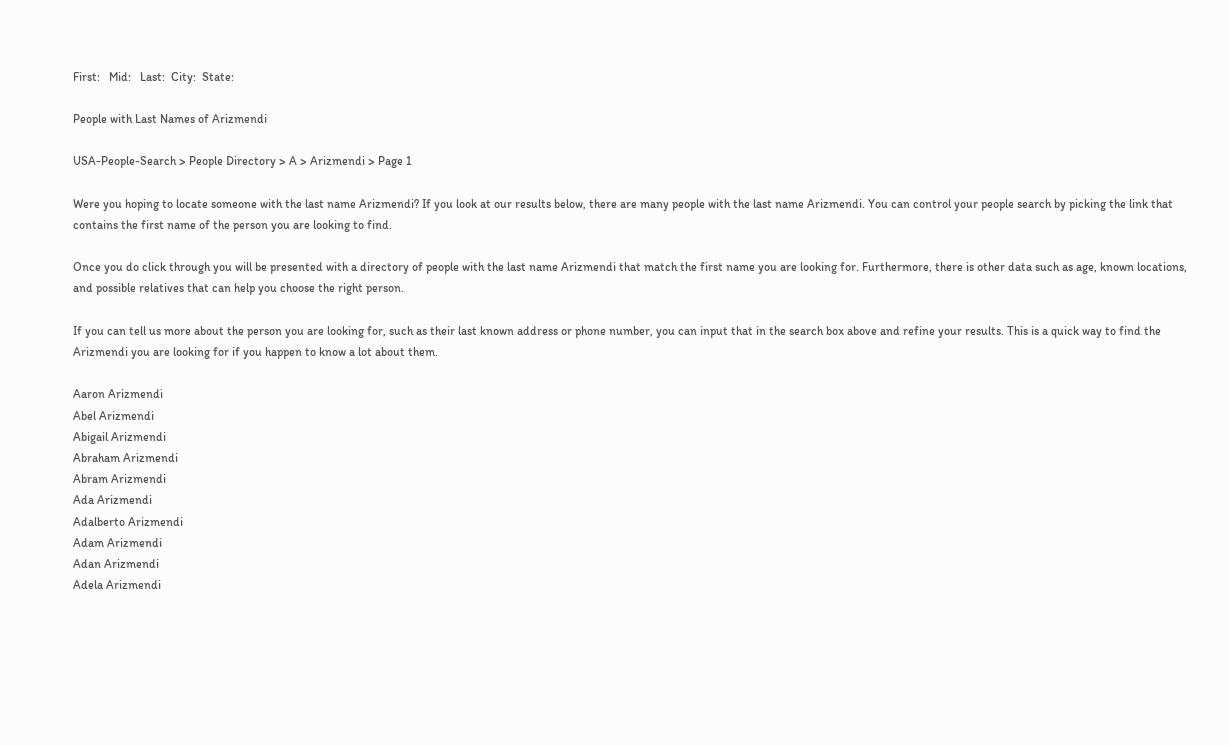First:   Mid:   Last:  City:  State:

People with Last Names of Arizmendi

USA-People-Search > People Directory > A > Arizmendi > Page 1

Were you hoping to locate someone with the last name Arizmendi? If you look at our results below, there are many people with the last name Arizmendi. You can control your people search by picking the link that contains the first name of the person you are looking to find.

Once you do click through you will be presented with a directory of people with the last name Arizmendi that match the first name you are looking for. Furthermore, there is other data such as age, known locations, and possible relatives that can help you choose the right person.

If you can tell us more about the person you are looking for, such as their last known address or phone number, you can input that in the search box above and refine your results. This is a quick way to find the Arizmendi you are looking for if you happen to know a lot about them.

Aaron Arizmendi
Abel Arizmendi
Abigail Arizmendi
Abraham Arizmendi
Abram Arizmendi
Ada Arizmendi
Adalberto Arizmendi
Adam Arizmendi
Adan Arizmendi
Adela Arizmendi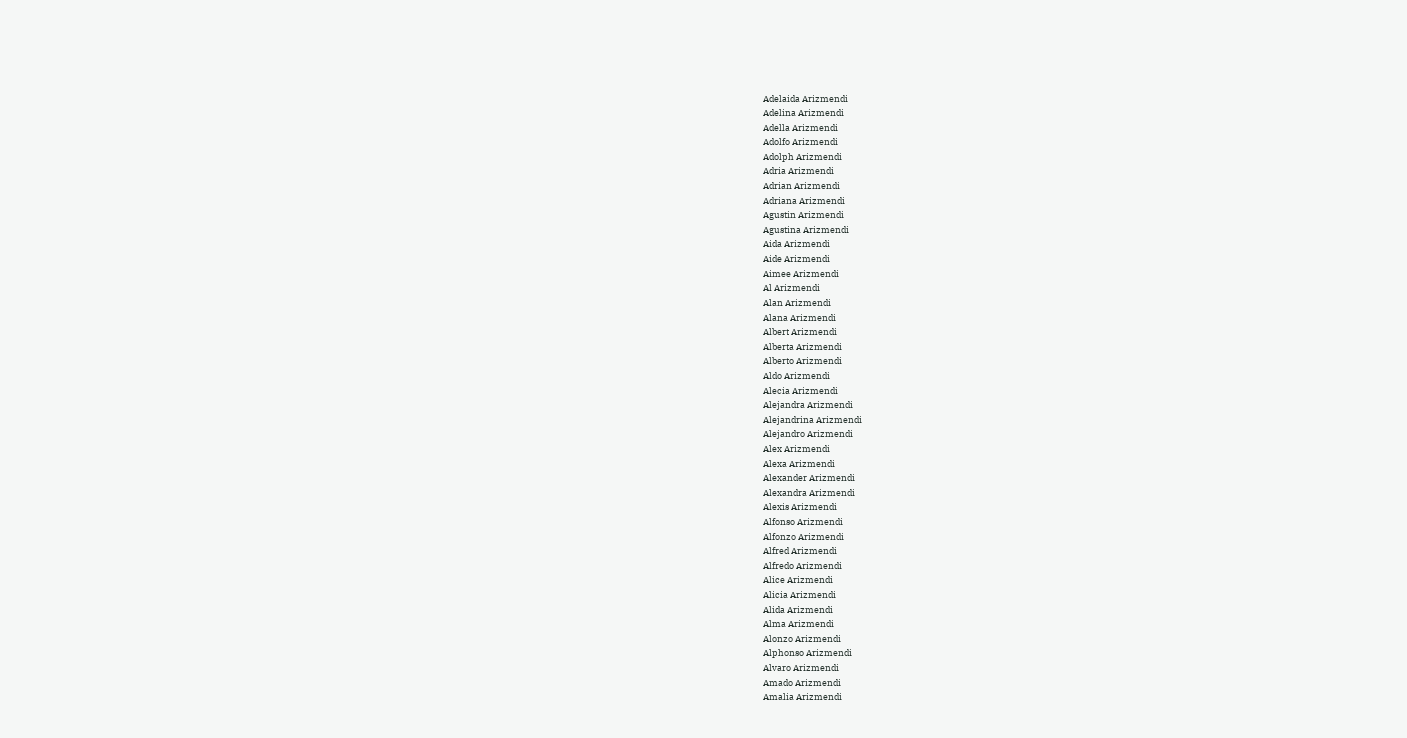Adelaida Arizmendi
Adelina Arizmendi
Adella Arizmendi
Adolfo Arizmendi
Adolph Arizmendi
Adria Arizmendi
Adrian Arizmendi
Adriana Arizmendi
Agustin Arizmendi
Agustina Arizmendi
Aida Arizmendi
Aide Arizmendi
Aimee Arizmendi
Al Arizmendi
Alan Arizmendi
Alana Arizmendi
Albert Arizmendi
Alberta Arizmendi
Alberto Arizmendi
Aldo Arizmendi
Alecia Arizmendi
Alejandra Arizmendi
Alejandrina Arizmendi
Alejandro Arizmendi
Alex Arizmendi
Alexa Arizmendi
Alexander Arizmendi
Alexandra Arizmendi
Alexis Arizmendi
Alfonso Arizmendi
Alfonzo Arizmendi
Alfred Arizmendi
Alfredo Arizmendi
Alice Arizmendi
Alicia Arizmendi
Alida Arizmendi
Alma Arizmendi
Alonzo Arizmendi
Alphonso Arizmendi
Alvaro Arizmendi
Amado Arizmendi
Amalia Arizmendi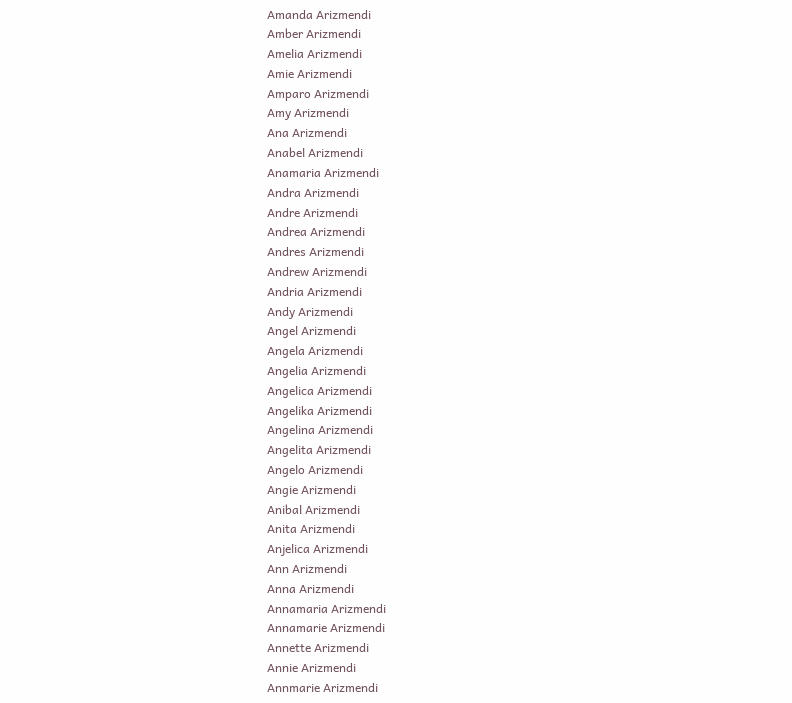Amanda Arizmendi
Amber Arizmendi
Amelia Arizmendi
Amie Arizmendi
Amparo Arizmendi
Amy Arizmendi
Ana Arizmendi
Anabel Arizmendi
Anamaria Arizmendi
Andra Arizmendi
Andre Arizmendi
Andrea Arizmendi
Andres Arizmendi
Andrew Arizmendi
Andria Arizmendi
Andy Arizmendi
Angel Arizmendi
Angela Arizmendi
Angelia Arizmendi
Angelica Arizmendi
Angelika Arizmendi
Angelina Arizmendi
Angelita Arizmendi
Angelo Arizmendi
Angie Arizmendi
Anibal Arizmendi
Anita Arizmendi
Anjelica Arizmendi
Ann Arizmendi
Anna Arizmendi
Annamaria Arizmendi
Annamarie Arizmendi
Annette Arizmendi
Annie Arizmendi
Annmarie Arizmendi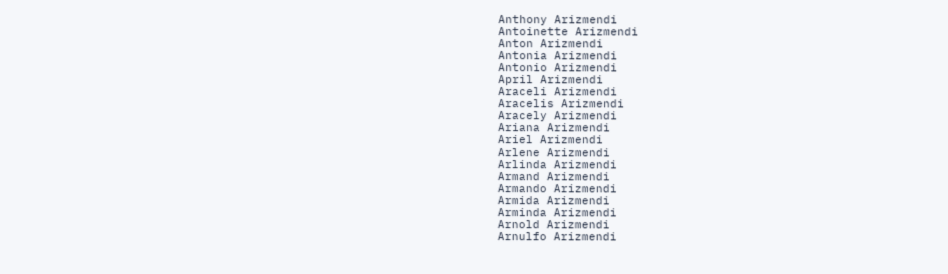Anthony Arizmendi
Antoinette Arizmendi
Anton Arizmendi
Antonia Arizmendi
Antonio Arizmendi
April Arizmendi
Araceli Arizmendi
Aracelis Arizmendi
Aracely Arizmendi
Ariana Arizmendi
Ariel Arizmendi
Arlene Arizmendi
Arlinda Arizmendi
Armand Arizmendi
Armando Arizmendi
Armida Arizmendi
Arminda Arizmendi
Arnold Arizmendi
Arnulfo Arizmendi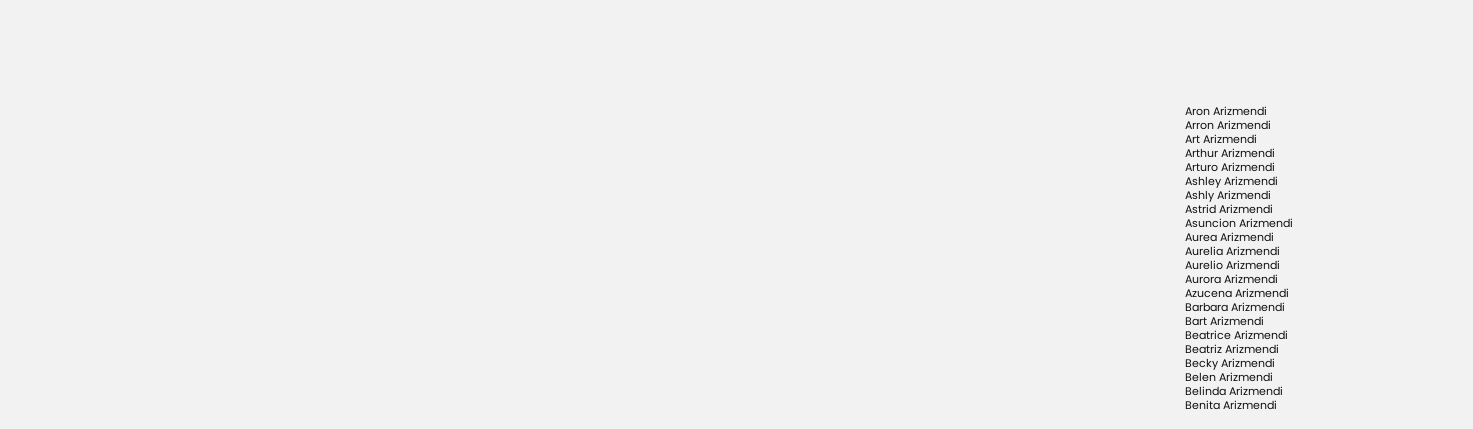Aron Arizmendi
Arron Arizmendi
Art Arizmendi
Arthur Arizmendi
Arturo Arizmendi
Ashley Arizmendi
Ashly Arizmendi
Astrid Arizmendi
Asuncion Arizmendi
Aurea Arizmendi
Aurelia Arizmendi
Aurelio Arizmendi
Aurora Arizmendi
Azucena Arizmendi
Barbara Arizmendi
Bart Arizmendi
Beatrice Arizmendi
Beatriz Arizmendi
Becky Arizmendi
Belen Arizmendi
Belinda Arizmendi
Benita Arizmendi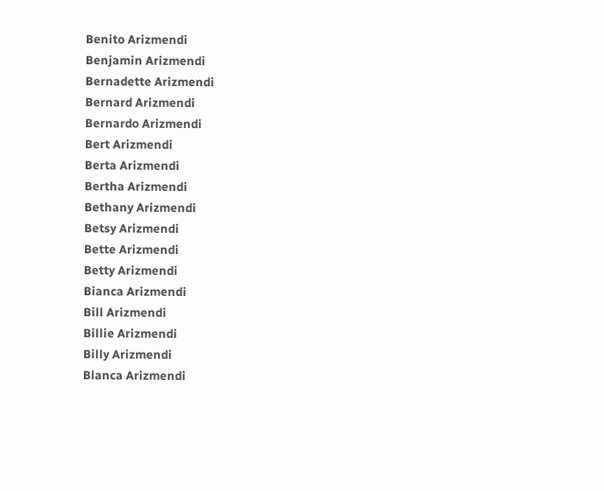Benito Arizmendi
Benjamin Arizmendi
Bernadette Arizmendi
Bernard Arizmendi
Bernardo Arizmendi
Bert Arizmendi
Berta Arizmendi
Bertha Arizmendi
Bethany Arizmendi
Betsy Arizmendi
Bette Arizmendi
Betty Arizmendi
Bianca Arizmendi
Bill Arizmendi
Billie Arizmendi
Billy Arizmendi
Blanca Arizmendi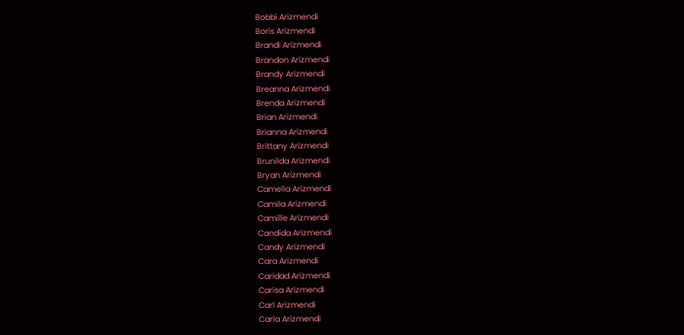Bobbi Arizmendi
Boris Arizmendi
Brandi Arizmendi
Brandon Arizmendi
Brandy Arizmendi
Breanna Arizmendi
Brenda Arizmendi
Brian Arizmendi
Brianna Arizmendi
Brittany Arizmendi
Brunilda Arizmendi
Bryan Arizmendi
Camelia Arizmendi
Camila Arizmendi
Camille Arizmendi
Candida Arizmendi
Candy Arizmendi
Cara Arizmendi
Caridad Arizmendi
Carisa Arizmendi
Carl Arizmendi
Carla Arizmendi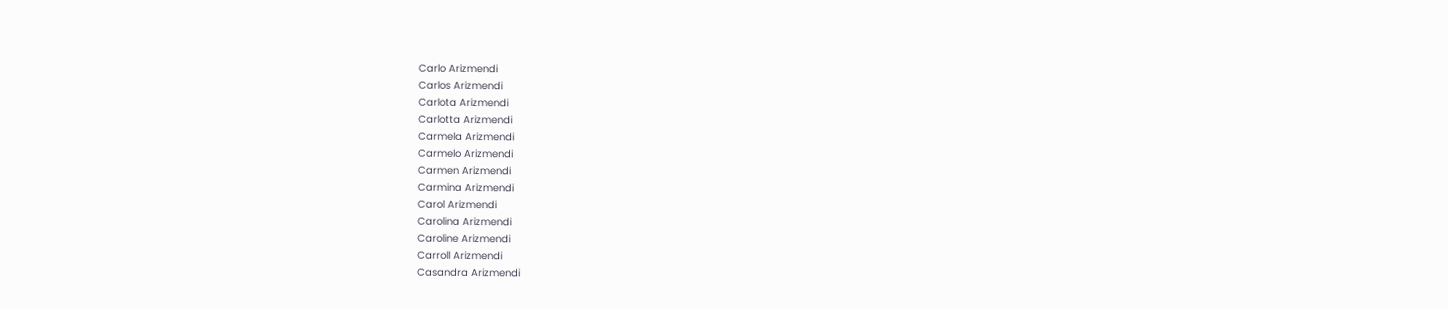Carlo Arizmendi
Carlos Arizmendi
Carlota Arizmendi
Carlotta Arizmendi
Carmela Arizmendi
Carmelo Arizmendi
Carmen Arizmendi
Carmina Arizmendi
Carol Arizmendi
Carolina Arizmendi
Caroline Arizmendi
Carroll Arizmendi
Casandra Arizmendi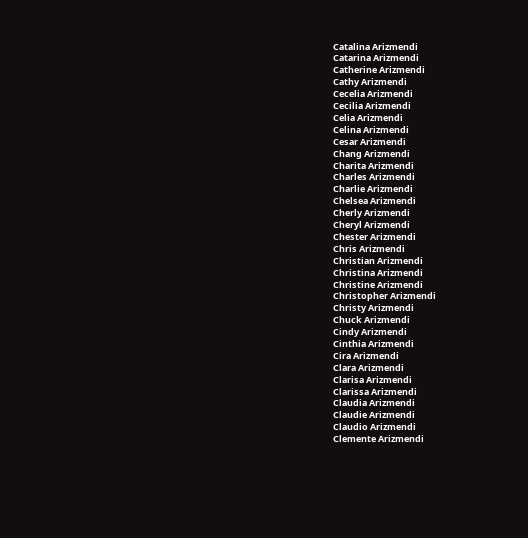Catalina Arizmendi
Catarina Arizmendi
Catherine Arizmendi
Cathy Arizmendi
Cecelia Arizmendi
Cecilia Arizmendi
Celia Arizmendi
Celina Arizmendi
Cesar Arizmendi
Chang Arizmendi
Charita Arizmendi
Charles Arizmendi
Charlie Arizmendi
Chelsea Arizmendi
Cherly Arizmendi
Cheryl Arizmendi
Chester Arizmendi
Chris Arizmendi
Christian Arizmendi
Christina Arizmendi
Christine Arizmendi
Christopher Arizmendi
Christy Arizmendi
Chuck Arizmendi
Cindy Arizmendi
Cinthia Arizmendi
Cira Arizmendi
Clara Arizmendi
Clarisa Arizmendi
Clarissa Arizmendi
Claudia Arizmendi
Claudie Arizmendi
Claudio Arizmendi
Clemente Arizmendi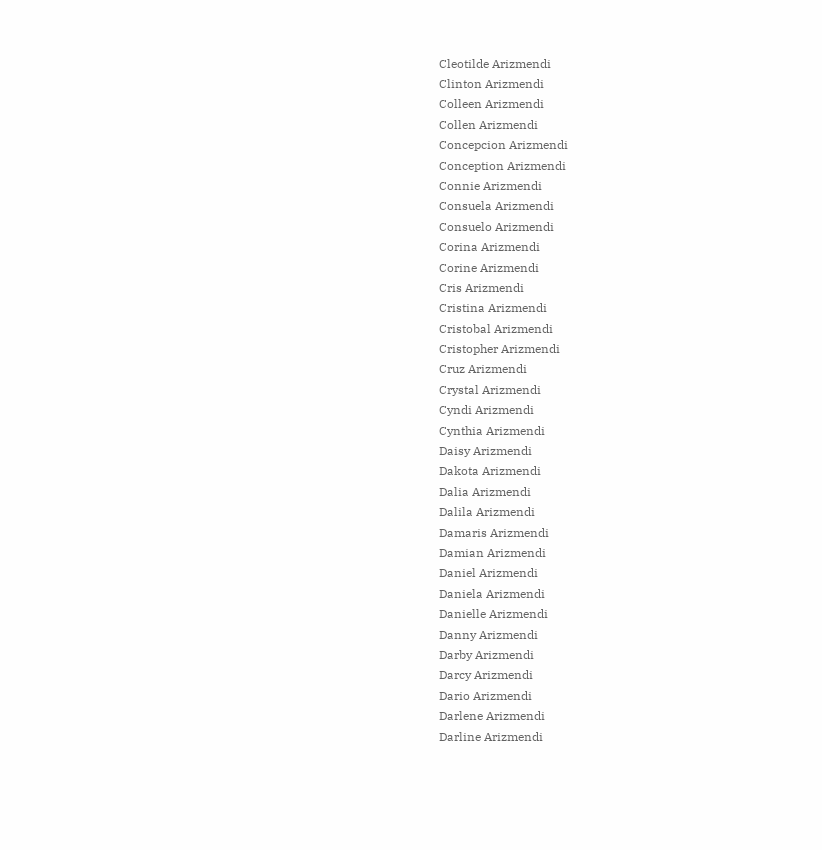Cleotilde Arizmendi
Clinton Arizmendi
Colleen Arizmendi
Collen Arizmendi
Concepcion Arizmendi
Conception Arizmendi
Connie Arizmendi
Consuela Arizmendi
Consuelo Arizmendi
Corina Arizmendi
Corine Arizmendi
Cris Arizmendi
Cristina Arizmendi
Cristobal Arizmendi
Cristopher Arizmendi
Cruz Arizmendi
Crystal Arizmendi
Cyndi Arizmendi
Cynthia Arizmendi
Daisy Arizmendi
Dakota Arizmendi
Dalia Arizmendi
Dalila Arizmendi
Damaris Arizmendi
Damian Arizmendi
Daniel Arizmendi
Daniela Arizmendi
Danielle Arizmendi
Danny Arizmendi
Darby Arizmendi
Darcy Arizmendi
Dario Arizmendi
Darlene Arizmendi
Darline Arizmendi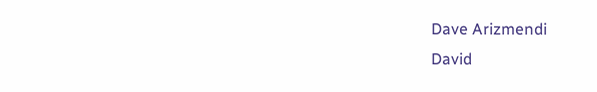Dave Arizmendi
David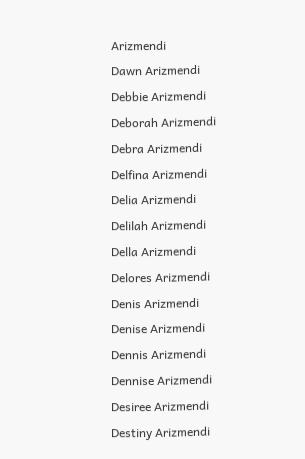Arizmendi
Dawn Arizmendi
Debbie Arizmendi
Deborah Arizmendi
Debra Arizmendi
Delfina Arizmendi
Delia Arizmendi
Delilah Arizmendi
Della Arizmendi
Delores Arizmendi
Denis Arizmendi
Denise Arizmendi
Dennis Arizmendi
Dennise Arizmendi
Desiree Arizmendi
Destiny Arizmendi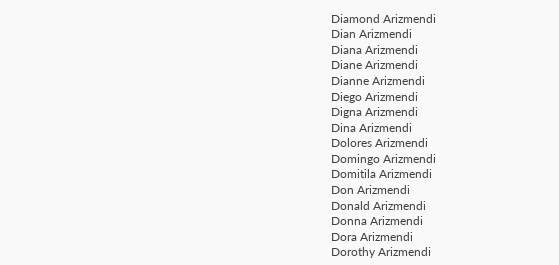Diamond Arizmendi
Dian Arizmendi
Diana Arizmendi
Diane Arizmendi
Dianne Arizmendi
Diego Arizmendi
Digna Arizmendi
Dina Arizmendi
Dolores Arizmendi
Domingo Arizmendi
Domitila Arizmendi
Don Arizmendi
Donald Arizmendi
Donna Arizmendi
Dora Arizmendi
Dorothy Arizmendi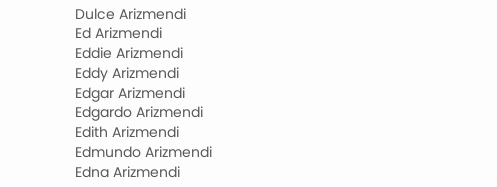Dulce Arizmendi
Ed Arizmendi
Eddie Arizmendi
Eddy Arizmendi
Edgar Arizmendi
Edgardo Arizmendi
Edith Arizmendi
Edmundo Arizmendi
Edna Arizmendi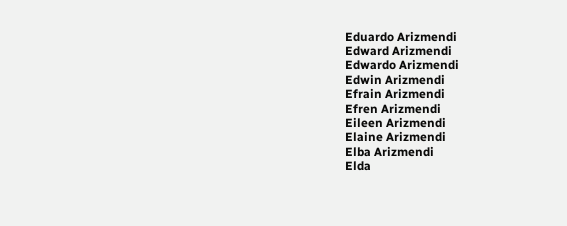Eduardo Arizmendi
Edward Arizmendi
Edwardo Arizmendi
Edwin Arizmendi
Efrain Arizmendi
Efren Arizmendi
Eileen Arizmendi
Elaine Arizmendi
Elba Arizmendi
Elda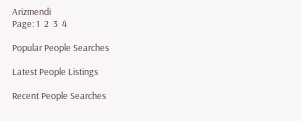Arizmendi
Page: 1  2  3  4

Popular People Searches

Latest People Listings

Recent People Searches